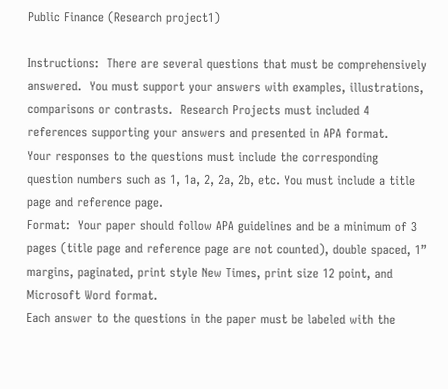Public Finance (Research project1)

Instructions:  There are several questions that must be comprehensively answered.  You must support your answers with examples, illustrations, comparisons or contrasts.  Research Projects must included 4 references supporting your answers and presented in APA format.
Your responses to the questions must include the corresponding question numbers such as 1, 1a, 2, 2a, 2b, etc. You must include a title page and reference page.
Format:  Your paper should follow APA guidelines and be a minimum of 3 pages (title page and reference page are not counted), double spaced, 1” margins, paginated, print style New Times, print size 12 point, and Microsoft Word format.
Each answer to the questions in the paper must be labeled with the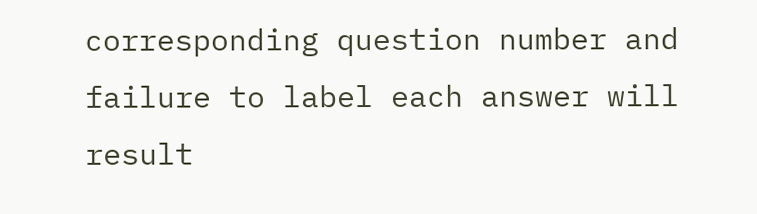corresponding question number and failure to label each answer will result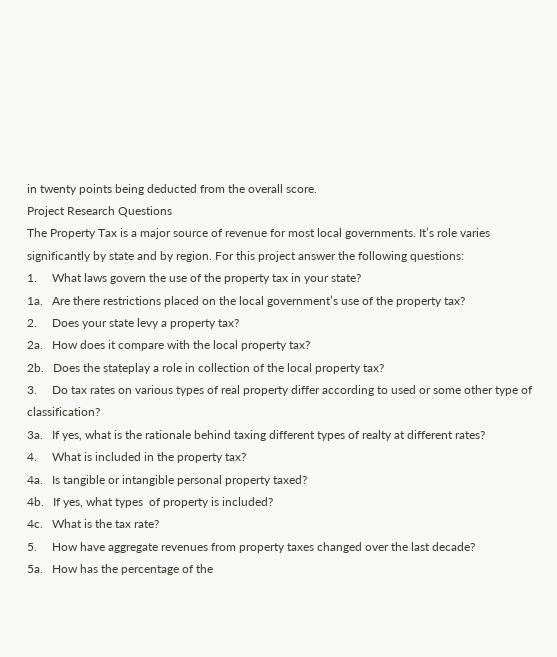in twenty points being deducted from the overall score.
Project Research Questions
The Property Tax is a major source of revenue for most local governments. It’s role varies significantly by state and by region. For this project answer the following questions:
1.     What laws govern the use of the property tax in your state?
1a.   Are there restrictions placed on the local government’s use of the property tax?
2.     Does your state levy a property tax?
2a.   How does it compare with the local property tax?
2b.   Does the stateplay a role in collection of the local property tax?
3.     Do tax rates on various types of real property differ according to used or some other type of classification?
3a.   If yes, what is the rationale behind taxing different types of realty at different rates?
4.     What is included in the property tax?
4a.   Is tangible or intangible personal property taxed?
4b.   If yes, what types  of property is included?
4c.   What is the tax rate?
5.     How have aggregate revenues from property taxes changed over the last decade?
5a.   How has the percentage of the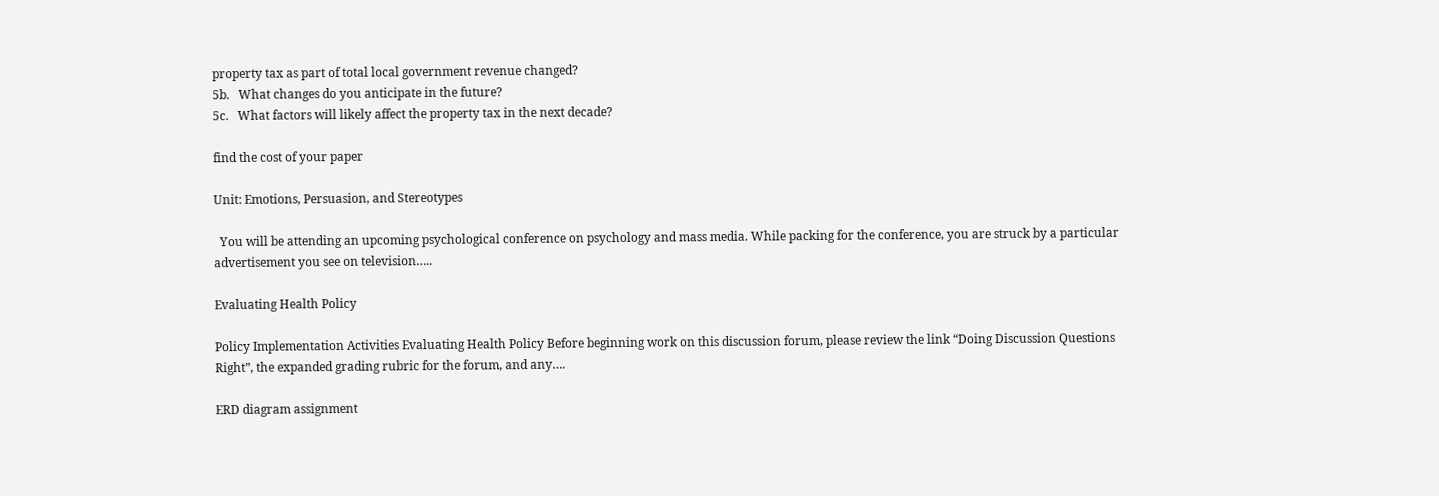property tax as part of total local government revenue changed?
5b.   What changes do you anticipate in the future?
5c.   What factors will likely affect the property tax in the next decade?

find the cost of your paper

Unit: Emotions, Persuasion, and Stereotypes

  You will be attending an upcoming psychological conference on psychology and mass media. While packing for the conference, you are struck by a particular advertisement you see on television…..

Evaluating Health Policy

Policy Implementation Activities Evaluating Health Policy Before beginning work on this discussion forum, please review the link “Doing Discussion Questions Right”, the expanded grading rubric for the forum, and any….

ERD diagram assignment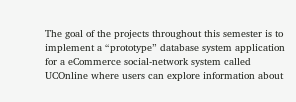The goal of the projects throughout this semester is to implement a “prototype” database system application for a eCommerce social-network system called UCOnline where users can explore information about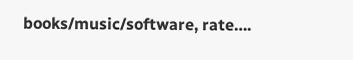books/music/software, rate….